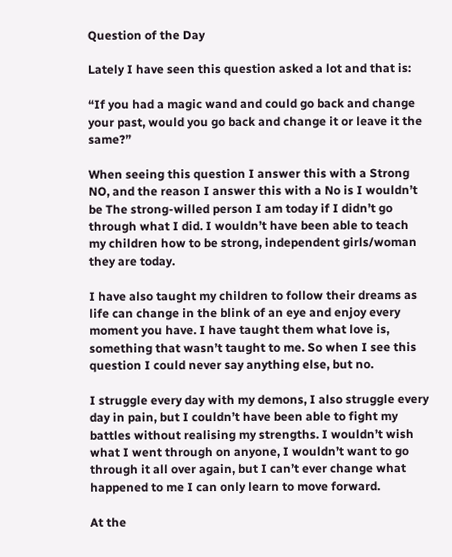Question of the Day

Lately I have seen this question asked a lot and that is:

“If you had a magic wand and could go back and change your past, would you go back and change it or leave it the same?”

When seeing this question I answer this with a Strong NO, and the reason I answer this with a No is I wouldn’t be The strong-willed person I am today if I didn’t go through what I did. I wouldn’t have been able to teach my children how to be strong, independent girls/woman they are today.

I have also taught my children to follow their dreams as life can change in the blink of an eye and enjoy every moment you have. I have taught them what love is, something that wasn’t taught to me. So when I see this question I could never say anything else, but no.

I struggle every day with my demons, I also struggle every day in pain, but I couldn’t have been able to fight my battles without realising my strengths. I wouldn’t wish what I went through on anyone, I wouldn’t want to go through it all over again, but I can’t ever change what happened to me I can only learn to move forward.

At the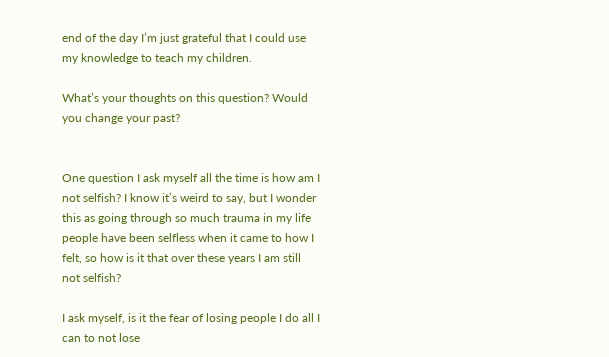end of the day I’m just grateful that I could use my knowledge to teach my children.

What’s your thoughts on this question? Would you change your past?


One question I ask myself all the time is how am I not selfish? I know it’s weird to say, but I wonder this as going through so much trauma in my life people have been selfless when it came to how I felt, so how is it that over these years I am still not selfish?

I ask myself, is it the fear of losing people I do all I can to not lose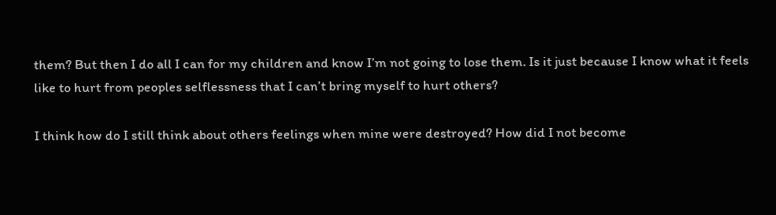them? But then I do all I can for my children and know I’m not going to lose them. Is it just because I know what it feels like to hurt from peoples selflessness that I can’t bring myself to hurt others?

I think how do I still think about others feelings when mine were destroyed? How did I not become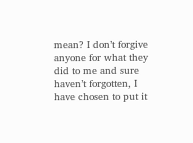mean? I don’t forgive anyone for what they did to me and sure haven’t forgotten, I have chosen to put it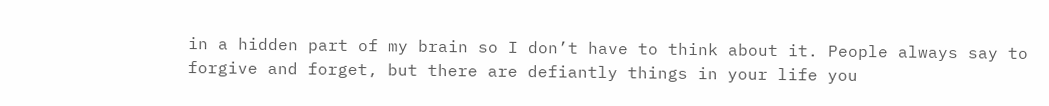in a hidden part of my brain so I don’t have to think about it. People always say to forgive and forget, but there are defiantly things in your life you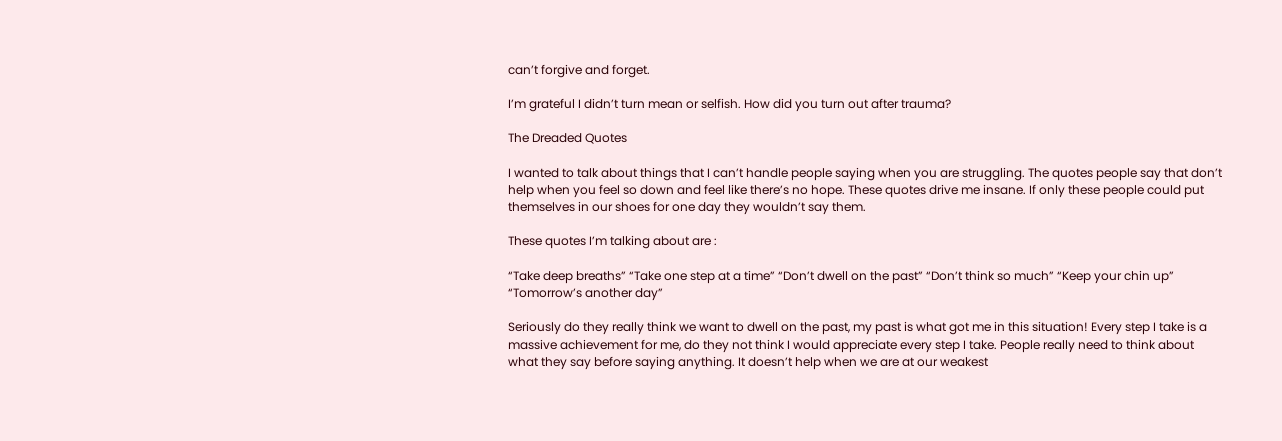can’t forgive and forget.

I’m grateful I didn’t turn mean or selfish. How did you turn out after trauma?

The Dreaded Quotes

I wanted to talk about things that I can’t handle people saying when you are struggling. The quotes people say that don’t help when you feel so down and feel like there’s no hope. These quotes drive me insane. If only these people could put themselves in our shoes for one day they wouldn’t say them.

These quotes I’m talking about are :

“Take deep breaths” “Take one step at a time” “Don’t dwell on the past” “Don’t think so much” “Keep your chin up” “Tomorrow’s another day”

Seriously do they really think we want to dwell on the past, my past is what got me in this situation! Every step I take is a massive achievement for me, do they not think I would appreciate every step I take. People really need to think about what they say before saying anything. It doesn’t help when we are at our weakest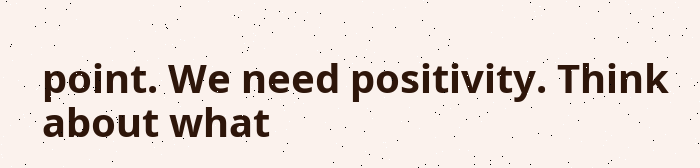point. We need positivity. Think about what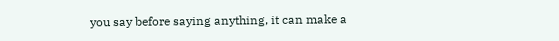you say before saying anything, it can make a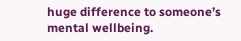huge difference to someone’s mental wellbeing.